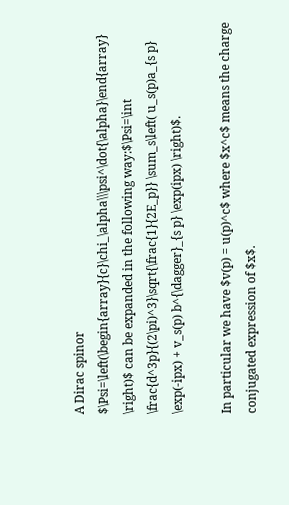A Dirac spinor $\Psi=\left(\begin{array}{c}\chi_\alpha\\\psi^\dot{\alpha}\end{array} \right)$ can be expanded in the following way:$\Psi=\int \frac{d^3p}{(2\pi)^3}\sqrt{\frac{1}{2E_p}} \sum_s\left( u_s(p)a_{s p} \exp(-ipx) + v_s(p) b^{\dagger}_{s p} \exp(ipx) \right)$.

In particular we have $v(p) = u(p)^c$ where $x^c$ means the charge conjugated expression of $x$.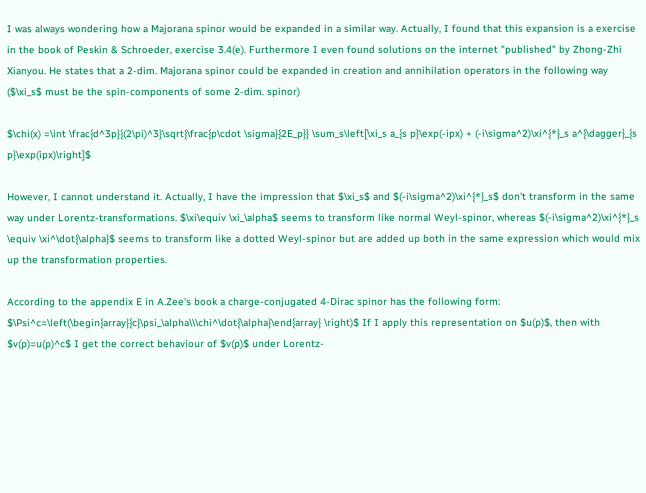I was always wondering how a Majorana spinor would be expanded in a similar way. Actually, I found that this expansion is a exercise in the book of Peskin & Schroeder, exercise 3.4(e). Furthermore I even found solutions on the internet "published" by Zhong-Zhi Xianyou. He states that a 2-dim. Majorana spinor could be expanded in creation and annihilation operators in the following way ($\xi_s$ must be the spin-components of some 2-dim. spinor)

$\chi(x) =\int \frac{d^3p}{(2\pi)^3}\sqrt{\frac{p\cdot \sigma}{2E_p}} \sum_s\left[\xi_s a_{s p}\exp(-ipx) + (-i\sigma^2)\xi^{*}_s a^{\dagger}_{s p}\exp(ipx)\right]$

However, I cannot understand it. Actually, I have the impression that $\xi_s$ and $(-i\sigma^2)\xi^{*}_s$ don't transform in the same way under Lorentz-transformations. $\xi\equiv \xi_\alpha$ seems to transform like normal Weyl-spinor, whereas $(-i\sigma^2)\xi^{*}_s \equiv \xi^\dot{\alpha}$ seems to transform like a dotted Weyl-spinor but are added up both in the same expression which would mix up the transformation properties.

According to the appendix E in A.Zee's book a charge-conjugated 4-Dirac spinor has the following form: $\Psi^c=\left(\begin{array}{c}\psi_\alpha\\\chi^\dot{\alpha}\end{array} \right)$ If I apply this representation on $u(p)$, then with $v(p)=u(p)^c$ I get the correct behaviour of $v(p)$ under Lorentz-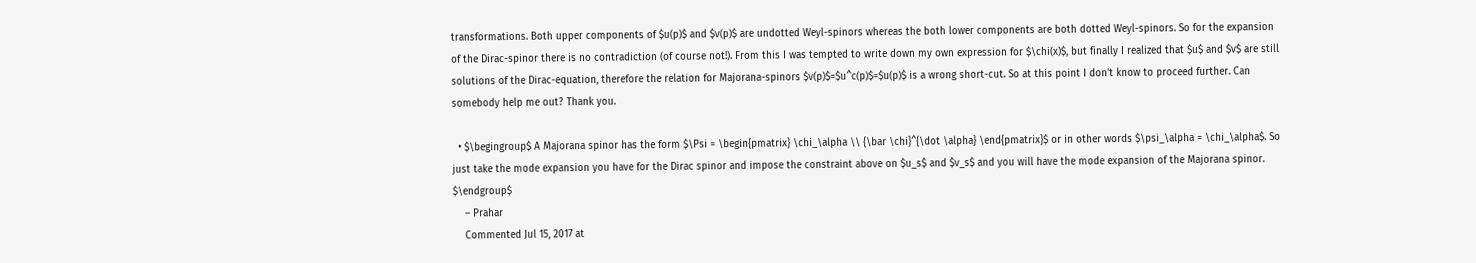transformations. Both upper components of $u(p)$ and $v(p)$ are undotted Weyl-spinors whereas the both lower components are both dotted Weyl-spinors. So for the expansion of the Dirac-spinor there is no contradiction (of course not!). From this I was tempted to write down my own expression for $\chi(x)$, but finally I realized that $u$ and $v$ are still solutions of the Dirac-equation, therefore the relation for Majorana-spinors $v(p)$=$u^c(p)$=$u(p)$ is a wrong short-cut. So at this point I don't know to proceed further. Can somebody help me out? Thank you.

  • $\begingroup$ A Majorana spinor has the form $\Psi = \begin{pmatrix} \chi_\alpha \\ {\bar \chi}^{\dot \alpha} \end{pmatrix}$ or in other words $\psi_\alpha = \chi_\alpha$. So just take the mode expansion you have for the Dirac spinor and impose the constraint above on $u_s$ and $v_s$ and you will have the mode expansion of the Majorana spinor. $\endgroup$
    – Prahar
    Commented Jul 15, 2017 at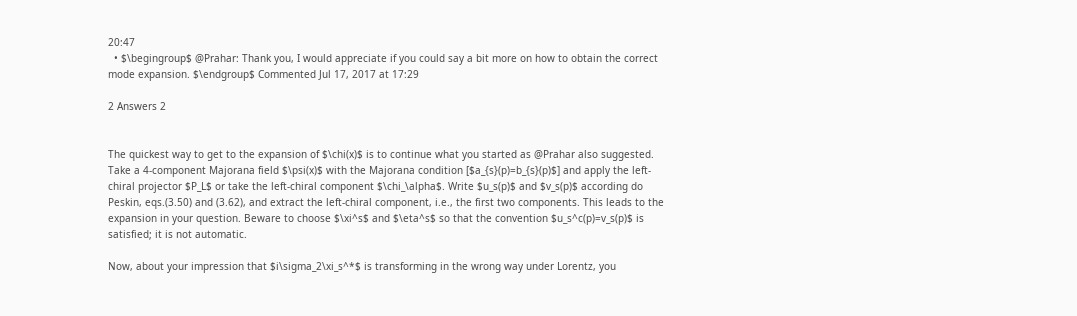20:47
  • $\begingroup$ @Prahar: Thank you, I would appreciate if you could say a bit more on how to obtain the correct mode expansion. $\endgroup$ Commented Jul 17, 2017 at 17:29

2 Answers 2


The quickest way to get to the expansion of $\chi(x)$ is to continue what you started as @Prahar also suggested. Take a 4-component Majorana field $\psi(x)$ with the Majorana condition [$a_{s}(p)=b_{s}(p)$] and apply the left-chiral projector $P_L$ or take the left-chiral component $\chi_\alpha$. Write $u_s(p)$ and $v_s(p)$ according do Peskin, eqs.(3.50) and (3.62), and extract the left-chiral component, i.e., the first two components. This leads to the expansion in your question. Beware to choose $\xi^s$ and $\eta^s$ so that the convention $u_s^c(p)=v_s(p)$ is satisfied; it is not automatic.

Now, about your impression that $i\sigma_2\xi_s^*$ is transforming in the wrong way under Lorentz, you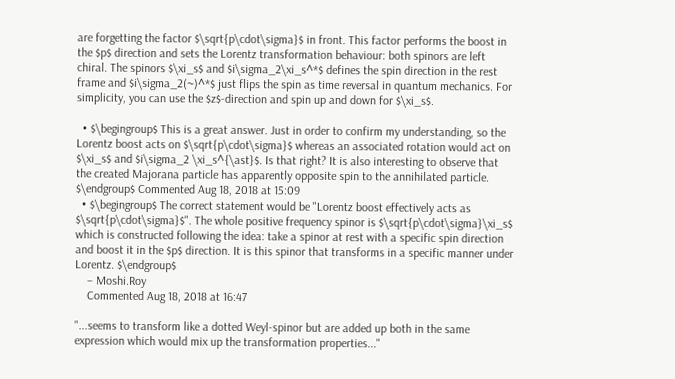are forgetting the factor $\sqrt{p\cdot\sigma}$ in front. This factor performs the boost in the $p$ direction and sets the Lorentz transformation behaviour: both spinors are left chiral. The spinors $\xi_s$ and $i\sigma_2\xi_s^*$ defines the spin direction in the rest frame and $i\sigma_2(~)^*$ just flips the spin as time reversal in quantum mechanics. For simplicity, you can use the $z$-direction and spin up and down for $\xi_s$.

  • $\begingroup$ This is a great answer. Just in order to confirm my understanding, so the Lorentz boost acts on $\sqrt{p\cdot\sigma}$ whereas an associated rotation would act on $\xi_s$ and $i\sigma_2 \xi_s^{\ast}$. Is that right? It is also interesting to observe that the created Majorana particle has apparently opposite spin to the annihilated particle. $\endgroup$ Commented Aug 18, 2018 at 15:09
  • $\begingroup$ The correct statement would be "Lorentz boost effectively acts as $\sqrt{p\cdot\sigma}$". The whole positive frequency spinor is $\sqrt{p\cdot\sigma}\xi_s$ which is constructed following the idea: take a spinor at rest with a specific spin direction and boost it in the $p$ direction. It is this spinor that transforms in a specific manner under Lorentz. $\endgroup$
    – Moshi.Roy
    Commented Aug 18, 2018 at 16:47

"...seems to transform like a dotted Weyl-spinor but are added up both in the same expression which would mix up the transformation properties..."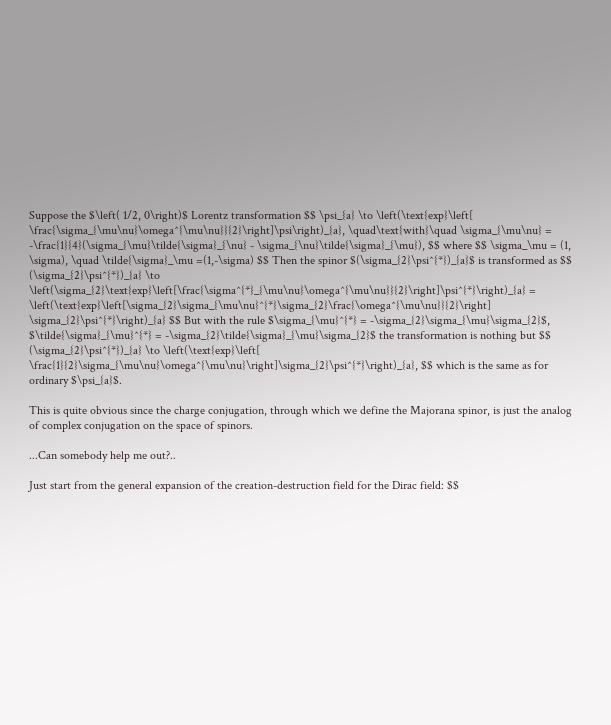Suppose the $\left( 1/2, 0\right)$ Lorentz transformation $$ \psi_{a} \to \left(\text{exp}\left[ \frac{\sigma_{\mu\nu}\omega^{\mu\nu}}{2}\right]\psi\right)_{a}, \quad\text{with}\quad \sigma_{\mu\nu} = -\frac{1}{4}(\sigma_{\mu}\tilde{\sigma}_{\nu} - \sigma_{\nu}\tilde{\sigma}_{\mu}), $$ where $$ \sigma_\mu = (1, \sigma), \quad \tilde{\sigma}_\mu =(1,-\sigma) $$ Then the spinor $(\sigma_{2}\psi^{*})_{a}$ is transformed as $$ (\sigma_{2}\psi^{*})_{a} \to \left(\sigma_{2}\text{exp}\left[\frac{\sigma^{*}_{\mu\nu}\omega^{\mu\nu}}{2}\right]\psi^{*}\right)_{a} = \left(\text{exp}\left[\sigma_{2}\sigma_{\mu\nu}^{*}\sigma_{2}\frac{\omega^{\mu\nu}}{2}\right] \sigma_{2}\psi^{*}\right)_{a} $$ But with the rule $\sigma_{\mu}^{*} = -\sigma_{2}\sigma_{\mu}\sigma_{2}$, $\tilde{\sigma}_{\mu}^{*} = -\sigma_{2}\tilde{\sigma}_{\mu}\sigma_{2}$ the transformation is nothing but $$ (\sigma_{2}\psi^{*})_{a} \to \left(\text{exp}\left[ \frac{1}{2}\sigma_{\mu\nu}\omega^{\mu\nu}\right]\sigma_{2}\psi^{*}\right)_{a}, $$ which is the same as for ordinary $\psi_{a}$.

This is quite obvious since the charge conjugation, through which we define the Majorana spinor, is just the analog of complex conjugation on the space of spinors.

...Can somebody help me out?..

Just start from the general expansion of the creation-destruction field for the Dirac field: $$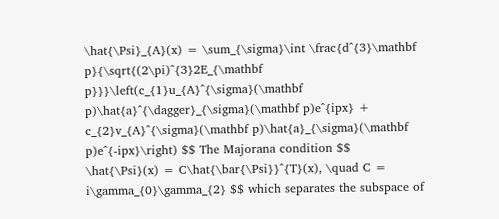\hat{\Psi}_{A}(x) = \sum_{\sigma}\int \frac{d^{3}\mathbf p}{\sqrt{(2\pi)^{3}2E_{\mathbf p}}}\left(c_{1}u_{A}^{\sigma}(\mathbf p)\hat{a}^{\dagger}_{\sigma}(\mathbf p)e^{ipx} + c_{2}v_{A}^{\sigma}(\mathbf p)\hat{a}_{\sigma}(\mathbf p)e^{-ipx}\right) $$ The Majorana condition $$ \hat{\Psi}(x) = C\hat{\bar{\Psi}}^{T}(x), \quad C = i\gamma_{0}\gamma_{2} $$ which separates the subspace of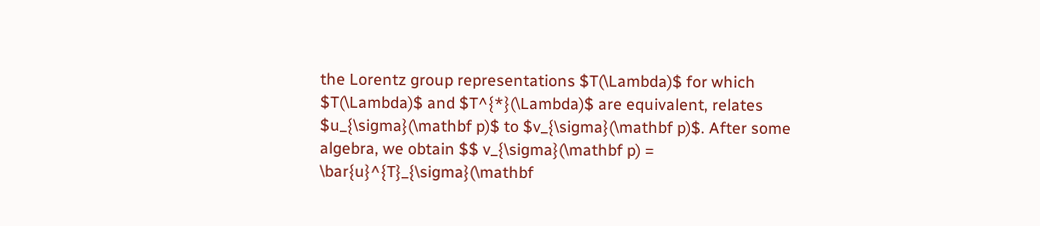the Lorentz group representations $T(\Lambda)$ for which $T(\Lambda)$ and $T^{*}(\Lambda)$ are equivalent, relates $u_{\sigma}(\mathbf p)$ to $v_{\sigma}(\mathbf p)$. After some algebra, we obtain $$ v_{\sigma}(\mathbf p) = \bar{u}^{T}_{\sigma}(\mathbf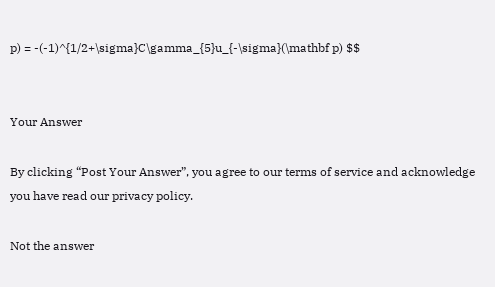p) = -(-1)^{1/2+\sigma}C\gamma_{5}u_{-\sigma}(\mathbf p) $$


Your Answer

By clicking “Post Your Answer”, you agree to our terms of service and acknowledge you have read our privacy policy.

Not the answer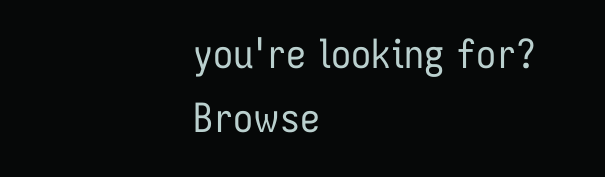you're looking for? Browse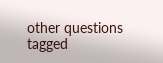other questions tagged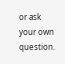or ask your own question.